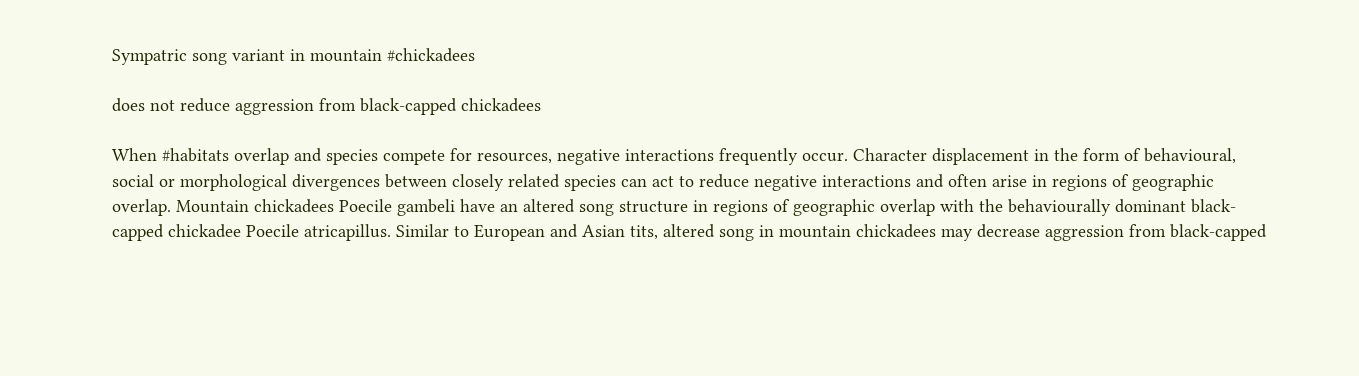Sympatric song variant in mountain #chickadees

does not reduce aggression from black-capped chickadees

When #habitats overlap and species compete for resources, negative interactions frequently occur. Character displacement in the form of behavioural, social or morphological divergences between closely related species can act to reduce negative interactions and often arise in regions of geographic overlap. Mountain chickadees Poecile gambeli have an altered song structure in regions of geographic overlap with the behaviourally dominant black-capped chickadee Poecile atricapillus. Similar to European and Asian tits, altered song in mountain chickadees may decrease aggression from black-capped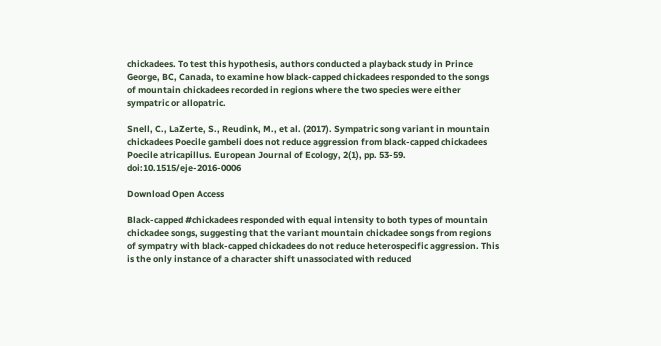chickadees. To test this hypothesis, authors conducted a playback study in Prince George, BC, Canada, to examine how black-capped chickadees responded to the songs of mountain chickadees recorded in regions where the two species were either sympatric or allopatric.

Snell, C., LaZerte, S., Reudink, M., et al. (2017). Sympatric song variant in mountain chickadees Poecile gambeli does not reduce aggression from black-capped chickadees Poecile atricapillus. European Journal of Ecology, 2(1), pp. 53-59. doi:10.1515/eje-2016-0006

Download Open Access

Black-capped #chickadees responded with equal intensity to both types of mountain chickadee songs, suggesting that the variant mountain chickadee songs from regions of sympatry with black-capped chickadees do not reduce heterospecific aggression. This is the only instance of a character shift unassociated with reduced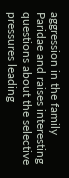aggression in the family Paridae and raises interesting questions about the selective pressures leading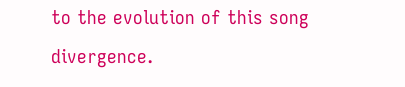to the evolution of this song divergence.